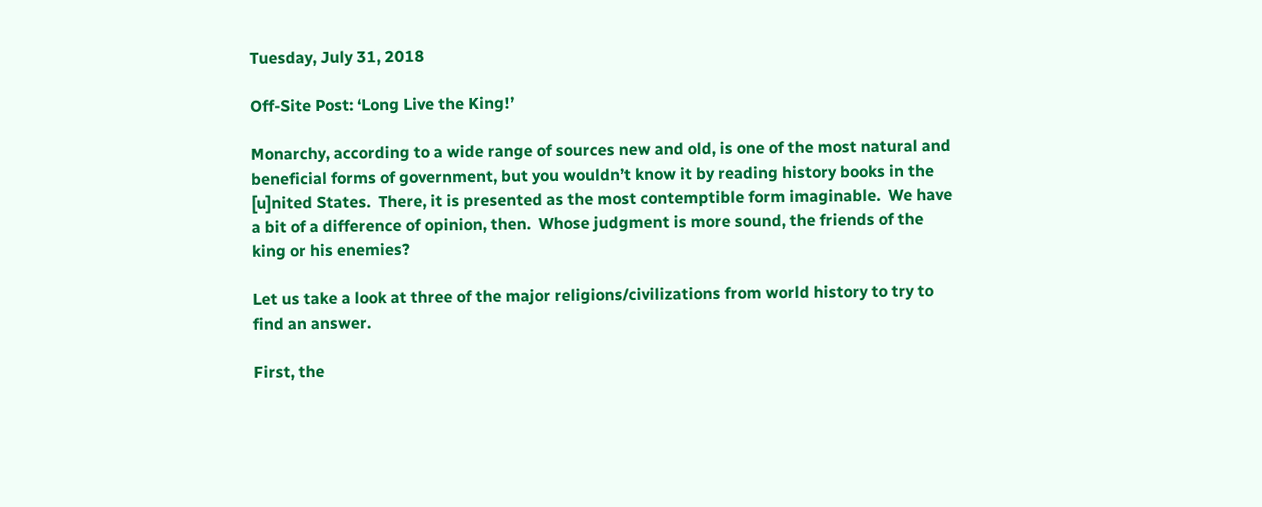Tuesday, July 31, 2018

Off-Site Post: ‘Long Live the King!’

Monarchy, according to a wide range of sources new and old, is one of the most natural and beneficial forms of government, but you wouldn’t know it by reading history books in the [u]nited States.  There, it is presented as the most contemptible form imaginable.  We have a bit of a difference of opinion, then.  Whose judgment is more sound, the friends of the king or his enemies?

Let us take a look at three of the major religions/civilizations from world history to try to find an answer.

First, the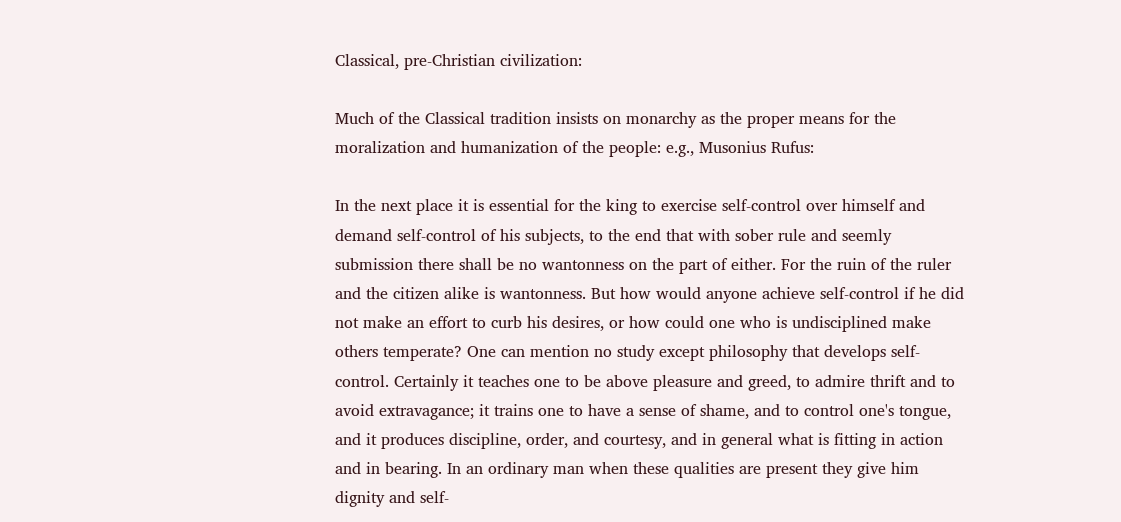Classical, pre-Christian civilization:

Much of the Classical tradition insists on monarchy as the proper means for the moralization and humanization of the people: e.g., Musonius Rufus:

In the next place it is essential for the king to exercise self-control over himself and demand self-control of his subjects, to the end that with sober rule and seemly submission there shall be no wantonness on the part of either. For the ruin of the ruler and the citizen alike is wantonness. But how would anyone achieve self-control if he did not make an effort to curb his desires, or how could one who is undisciplined make others temperate? One can mention no study except philosophy that develops self-control. Certainly it teaches one to be above pleasure and greed, to admire thrift and to avoid extravagance; it trains one to have a sense of shame, and to control one's tongue, and it produces discipline, order, and courtesy, and in general what is fitting in action and in bearing. In an ordinary man when these qualities are present they give him dignity and self-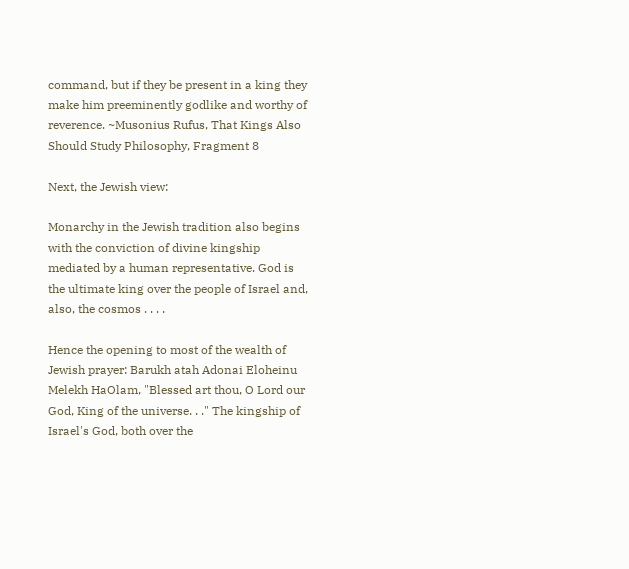command, but if they be present in a king they make him preeminently godlike and worthy of reverence. ~Musonius Rufus, That Kings Also Should Study Philosophy, Fragment 8

Next, the Jewish view:

Monarchy in the Jewish tradition also begins with the conviction of divine kingship mediated by a human representative. God is the ultimate king over the people of Israel and, also, the cosmos . . . .

Hence the opening to most of the wealth of Jewish prayer: Barukh atah Adonai Eloheinu Melekh HaOlam, "Blessed art thou, O Lord our God, King of the universe. . ." The kingship of Israel's God, both over the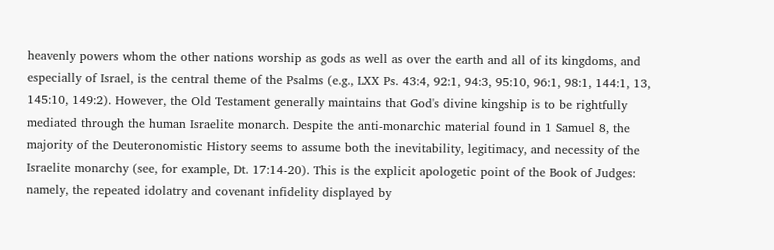heavenly powers whom the other nations worship as gods as well as over the earth and all of its kingdoms, and especially of Israel, is the central theme of the Psalms (e.g., LXX Ps. 43:4, 92:1, 94:3, 95:10, 96:1, 98:1, 144:1, 13, 145:10, 149:2). However, the Old Testament generally maintains that God's divine kingship is to be rightfully mediated through the human Israelite monarch. Despite the anti-monarchic material found in 1 Samuel 8, the majority of the Deuteronomistic History seems to assume both the inevitability, legitimacy, and necessity of the Israelite monarchy (see, for example, Dt. 17:14-20). This is the explicit apologetic point of the Book of Judges: namely, the repeated idolatry and covenant infidelity displayed by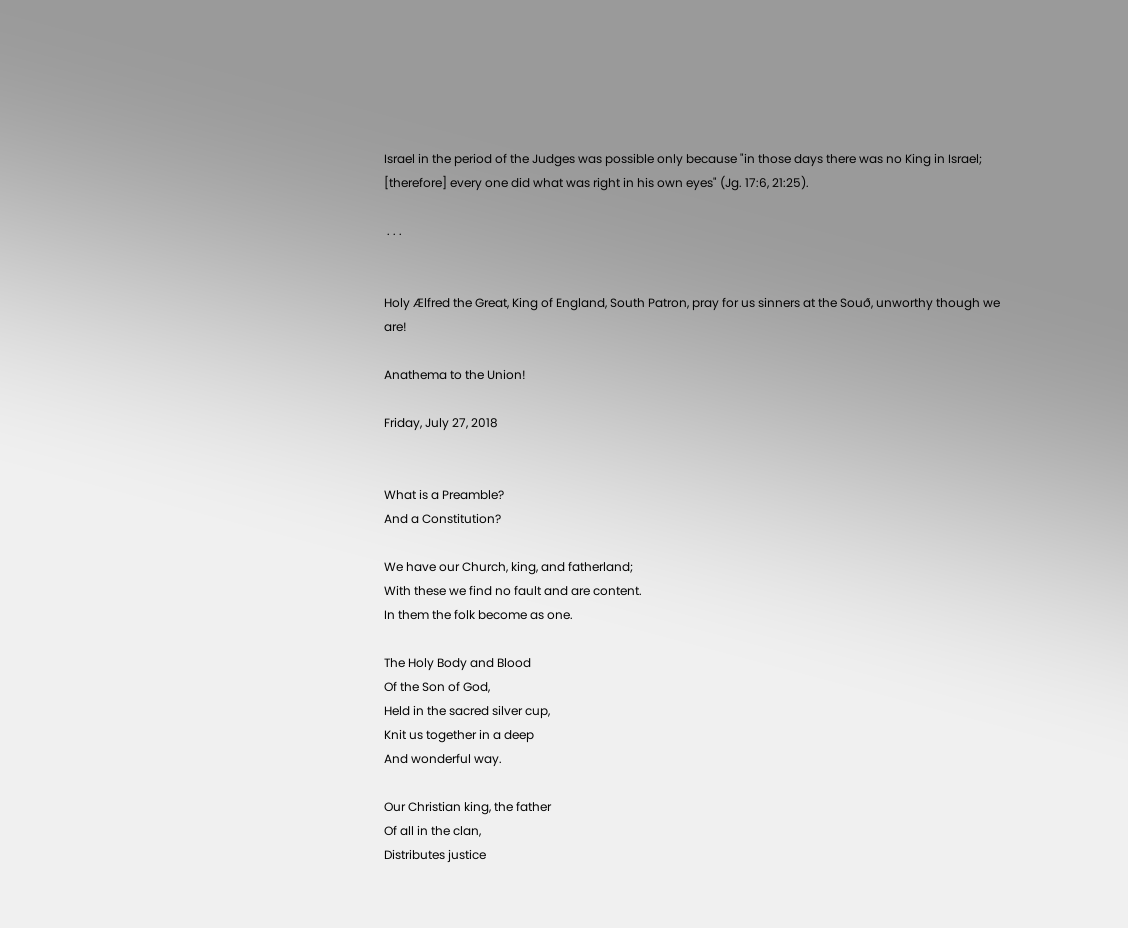Israel in the period of the Judges was possible only because "in those days there was no King in Israel; [therefore] every one did what was right in his own eyes" (Jg. 17:6, 21:25).

 . . .


Holy Ælfred the Great, King of England, South Patron, pray for us sinners at the Souð, unworthy though we are!

Anathema to the Union!

Friday, July 27, 2018


What is a Preamble?
And a Constitution?

We have our Church, king, and fatherland;
With these we find no fault and are content.
In them the folk become as one.

The Holy Body and Blood
Of the Son of God,
Held in the sacred silver cup,
Knit us together in a deep
And wonderful way.

Our Christian king, the father
Of all in the clan,
Distributes justice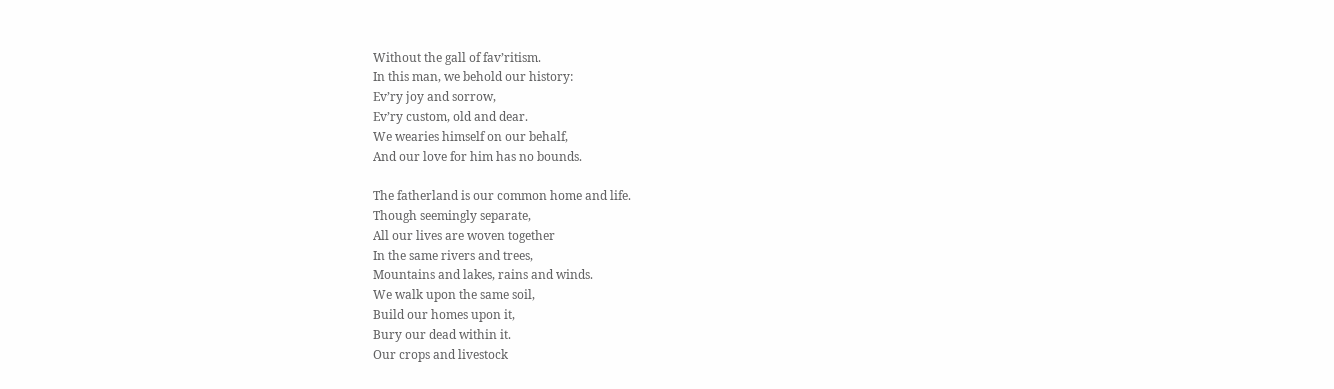Without the gall of fav’ritism.
In this man, we behold our history:
Ev’ry joy and sorrow,
Ev’ry custom, old and dear.
We wearies himself on our behalf,
And our love for him has no bounds.

The fatherland is our common home and life.
Though seemingly separate,
All our lives are woven together
In the same rivers and trees,
Mountains and lakes, rains and winds.
We walk upon the same soil,
Build our homes upon it,
Bury our dead within it.
Our crops and livestock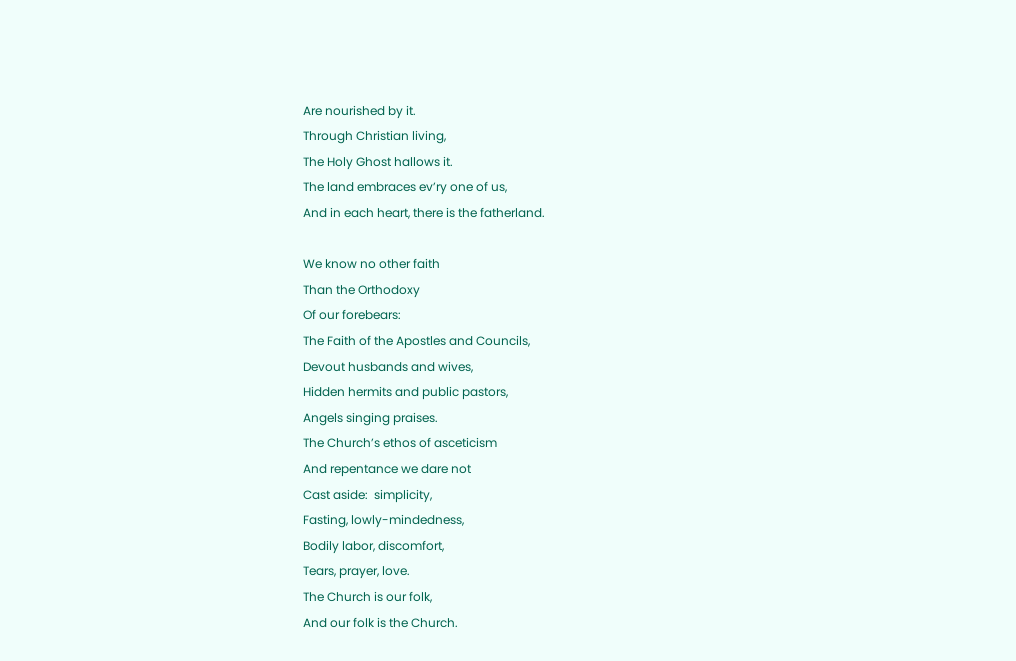Are nourished by it.
Through Christian living,
The Holy Ghost hallows it.
The land embraces ev’ry one of us,
And in each heart, there is the fatherland.

We know no other faith
Than the Orthodoxy
Of our forebears:
The Faith of the Apostles and Councils,
Devout husbands and wives,
Hidden hermits and public pastors,
Angels singing praises.
The Church’s ethos of asceticism
And repentance we dare not
Cast aside:  simplicity,
Fasting, lowly-mindedness,
Bodily labor, discomfort,
Tears, prayer, love.
The Church is our folk,
And our folk is the Church.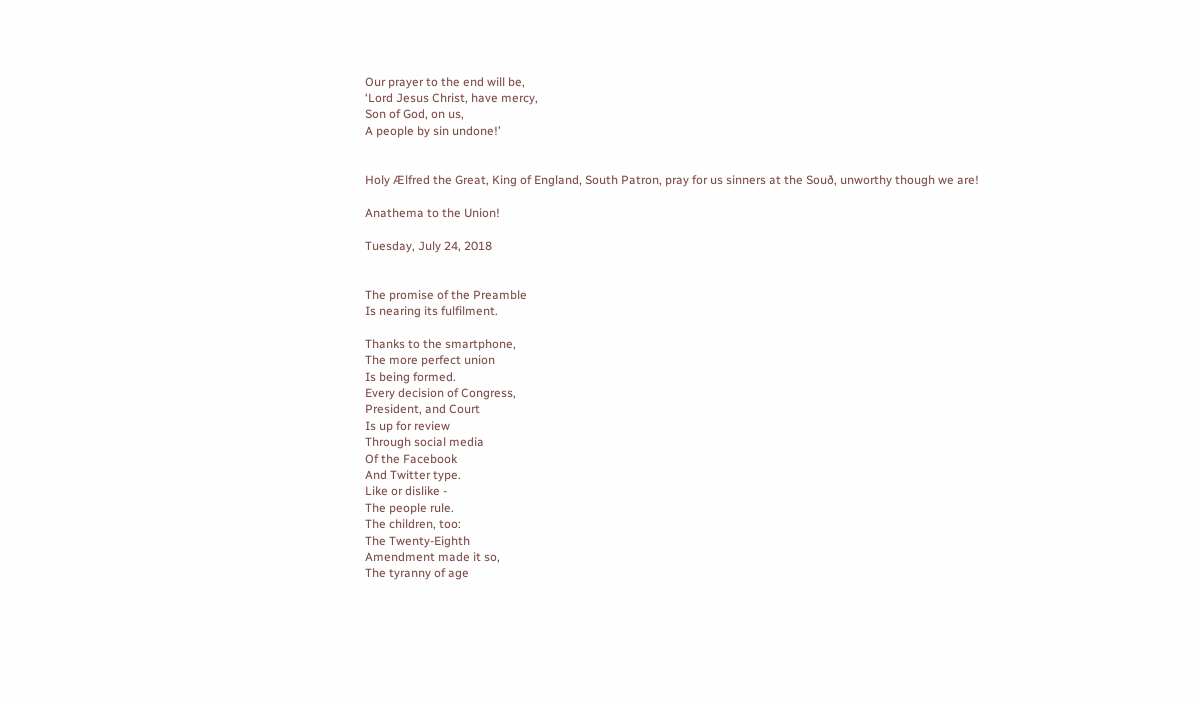Our prayer to the end will be,
‘Lord Jesus Christ, have mercy,
Son of God, on us,
A people by sin undone!’


Holy Ælfred the Great, King of England, South Patron, pray for us sinners at the Souð, unworthy though we are!

Anathema to the Union!

Tuesday, July 24, 2018


The promise of the Preamble
Is nearing its fulfilment.

Thanks to the smartphone,
The more perfect union
Is being formed.
Every decision of Congress,
President, and Court
Is up for review
Through social media
Of the Facebook
And Twitter type.
Like or dislike -
The people rule.
The children, too:
The Twenty-Eighth
Amendment made it so,
The tyranny of age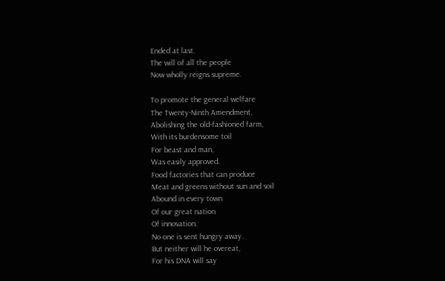Ended at last.
The will of all the people
Now wholly reigns supreme.

To promote the general welfare
The Twenty-Ninth Amendment,
Abolishing the old-fashioned farm,
With its burdensome toil
For beast and man,
Was easily approved.
Food factories that can produce
Meat and greens without sun and soil
Abound in every town
Of our great nation
Of innovation.
No one is sent hungry away.
But neither will he overeat,
For his DNA will say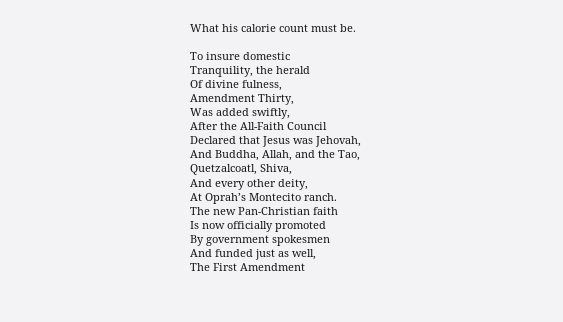What his calorie count must be.

To insure domestic
Tranquility, the herald
Of divine fulness,
Amendment Thirty,
Was added swiftly,
After the All-Faith Council
Declared that Jesus was Jehovah,
And Buddha, Allah, and the Tao,
Quetzalcoatl, Shiva,
And every other deity,
At Oprah’s Montecito ranch.
The new Pan-Christian faith
Is now officially promoted
By government spokesmen
And funded just as well,
The First Amendment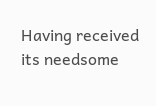Having received its needsome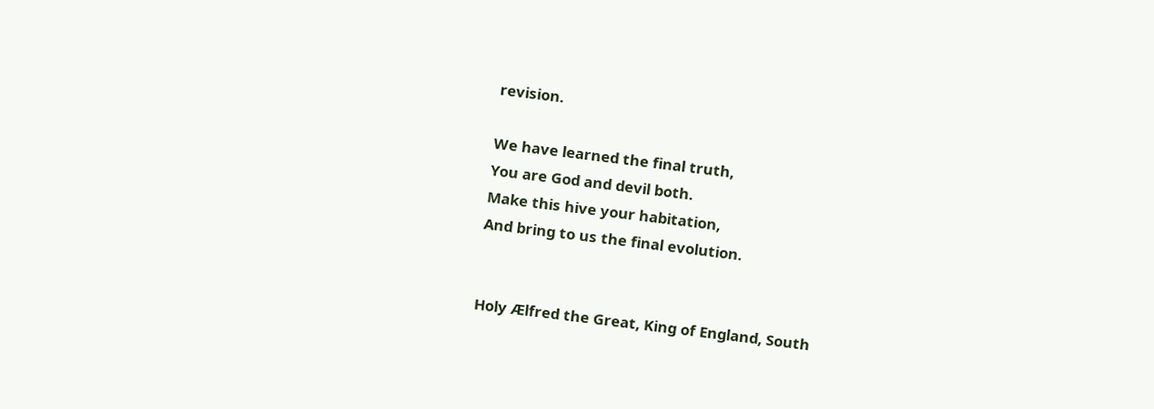revision.

We have learned the final truth,
You are God and devil both.
Make this hive your habitation,
And bring to us the final evolution.


Holy Ælfred the Great, King of England, South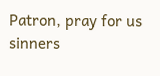Patron, pray for us sinners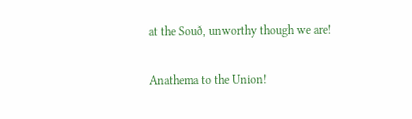at the Souð, unworthy though we are!

Anathema to the Union!